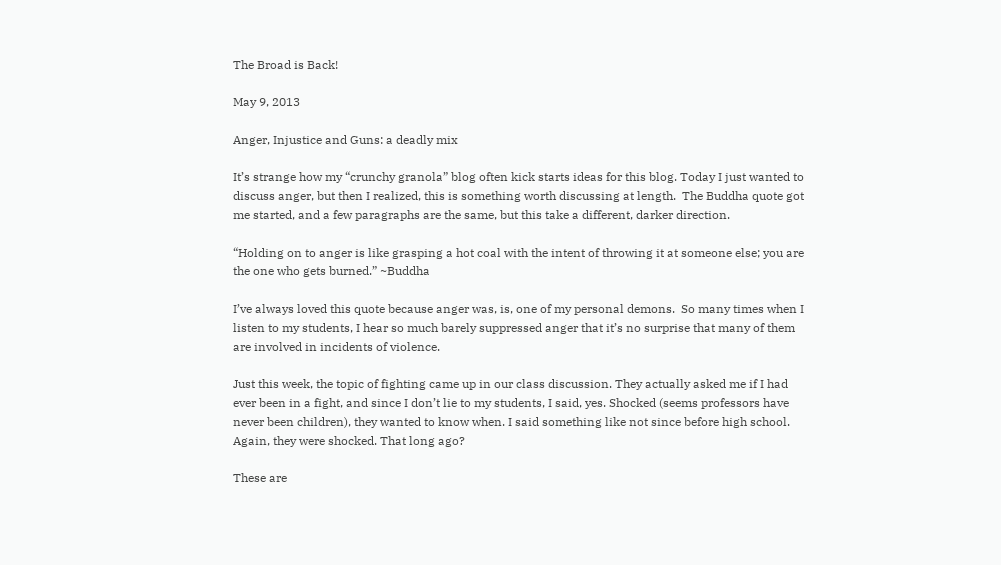The Broad is Back!

May 9, 2013

Anger, Injustice and Guns: a deadly mix

It’s strange how my “crunchy granola” blog often kick starts ideas for this blog. Today I just wanted to discuss anger, but then I realized, this is something worth discussing at length.  The Buddha quote got me started, and a few paragraphs are the same, but this take a different, darker direction.

“Holding on to anger is like grasping a hot coal with the intent of throwing it at someone else; you are the one who gets burned.” ~Buddha

I’ve always loved this quote because anger was, is, one of my personal demons.  So many times when I listen to my students, I hear so much barely suppressed anger that it’s no surprise that many of them are involved in incidents of violence.

Just this week, the topic of fighting came up in our class discussion. They actually asked me if I had ever been in a fight, and since I don’t lie to my students, I said, yes. Shocked (seems professors have never been children), they wanted to know when. I said something like not since before high school. Again, they were shocked. That long ago?

These are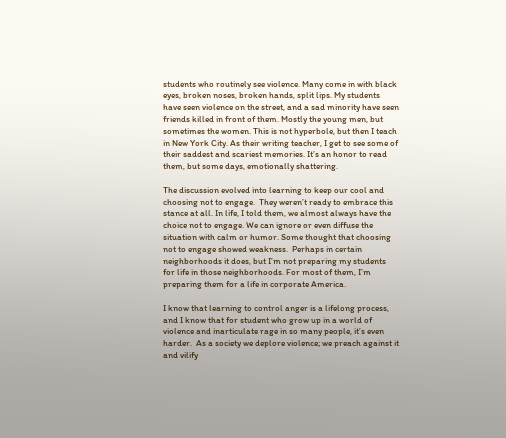students who routinely see violence. Many come in with black eyes, broken noses, broken hands, split lips. My students have seen violence on the street, and a sad minority have seen friends killed in front of them. Mostly the young men, but sometimes the women. This is not hyperbole, but then I teach in New York City. As their writing teacher, I get to see some of their saddest and scariest memories. It’s an honor to read them, but some days, emotionally shattering.

The discussion evolved into learning to keep our cool and choosing not to engage.  They weren’t ready to embrace this stance at all. In life, I told them, we almost always have the choice not to engage. We can ignore or even diffuse the situation with calm or humor. Some thought that choosing not to engage showed weakness.  Perhaps in certain neighborhoods it does, but I’m not preparing my students for life in those neighborhoods. For most of them, I’m preparing them for a life in corporate America.

I know that learning to control anger is a lifelong process, and I know that for student who grow up in a world of violence and inarticulate rage in so many people, it’s even harder.  As a society we deplore violence; we preach against it and vilify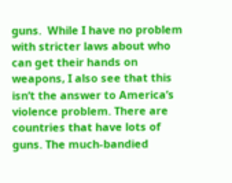guns.  While I have no problem with stricter laws about who can get their hands on weapons, I also see that this isn’t the answer to America’s violence problem. There are countries that have lots of guns. The much-bandied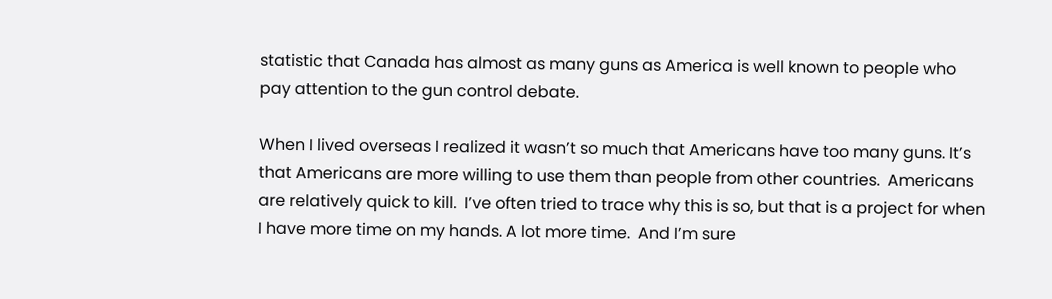statistic that Canada has almost as many guns as America is well known to people who pay attention to the gun control debate.

When I lived overseas I realized it wasn’t so much that Americans have too many guns. It’s that Americans are more willing to use them than people from other countries.  Americans are relatively quick to kill.  I’ve often tried to trace why this is so, but that is a project for when I have more time on my hands. A lot more time.  And I’m sure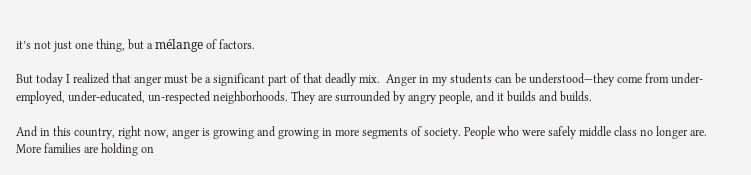it’s not just one thing, but a mélange of factors.

But today I realized that anger must be a significant part of that deadly mix.  Anger in my students can be understood—they come from under-employed, under-educated, un-respected neighborhoods. They are surrounded by angry people, and it builds and builds.

And in this country, right now, anger is growing and growing in more segments of society. People who were safely middle class no longer are. More families are holding on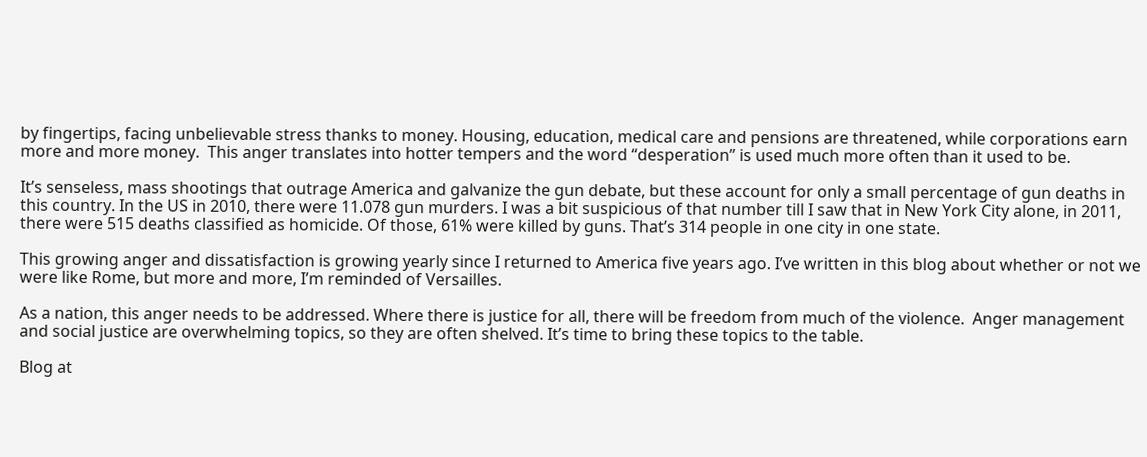by fingertips, facing unbelievable stress thanks to money. Housing, education, medical care and pensions are threatened, while corporations earn more and more money.  This anger translates into hotter tempers and the word “desperation” is used much more often than it used to be.

It’s senseless, mass shootings that outrage America and galvanize the gun debate, but these account for only a small percentage of gun deaths in this country. In the US in 2010, there were 11.078 gun murders. I was a bit suspicious of that number till I saw that in New York City alone, in 2011, there were 515 deaths classified as homicide. Of those, 61% were killed by guns. That’s 314 people in one city in one state.

This growing anger and dissatisfaction is growing yearly since I returned to America five years ago. I’ve written in this blog about whether or not we were like Rome, but more and more, I’m reminded of Versailles.

As a nation, this anger needs to be addressed. Where there is justice for all, there will be freedom from much of the violence.  Anger management and social justice are overwhelming topics, so they are often shelved. It’s time to bring these topics to the table.

Blog at